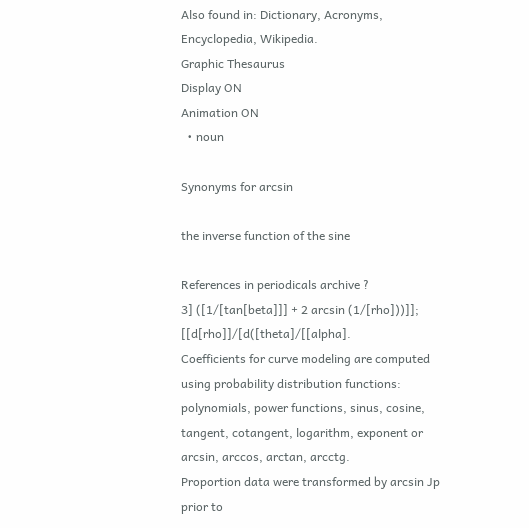Also found in: Dictionary, Acronyms, Encyclopedia, Wikipedia.
Graphic Thesaurus
Display ON
Animation ON
  • noun

Synonyms for arcsin

the inverse function of the sine

References in periodicals archive ?
3] ([1/[tan[beta]]] + 2 arcsin (1/[rho]))]]; [[d[rho]]/[d([theta]/[[alpha].
Coefficients for curve modeling are computed using probability distribution functions: polynomials, power functions, sinus, cosine, tangent, cotangent, logarithm, exponent or arcsin, arccos, arctan, arcctg.
Proportion data were transformed by arcsin Jp prior to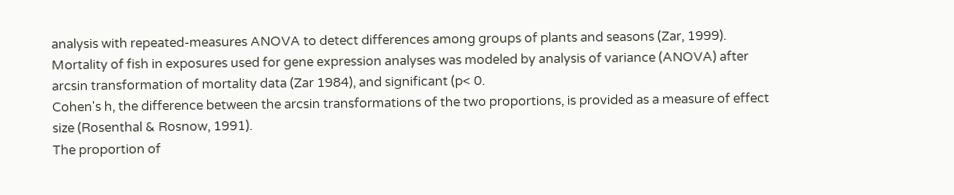analysis with repeated-measures ANOVA to detect differences among groups of plants and seasons (Zar, 1999).
Mortality of fish in exposures used for gene expression analyses was modeled by analysis of variance (ANOVA) after arcsin transformation of mortality data (Zar 1984), and significant (p< 0.
Cohen's h, the difference between the arcsin transformations of the two proportions, is provided as a measure of effect size (Rosenthal & Rosnow, 1991).
The proportion of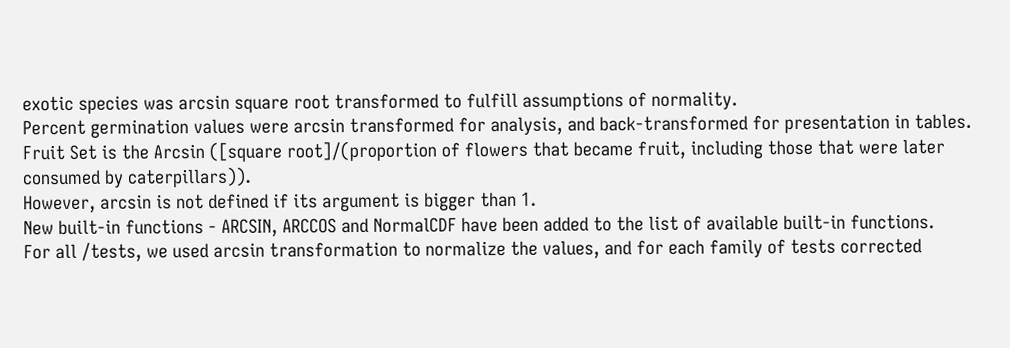exotic species was arcsin square root transformed to fulfill assumptions of normality.
Percent germination values were arcsin transformed for analysis, and back-transformed for presentation in tables.
Fruit Set is the Arcsin ([square root]/(proportion of flowers that became fruit, including those that were later consumed by caterpillars)).
However, arcsin is not defined if its argument is bigger than 1.
New built-in functions - ARCSIN, ARCCOS and NormalCDF have been added to the list of available built-in functions.
For all /tests, we used arcsin transformation to normalize the values, and for each family of tests corrected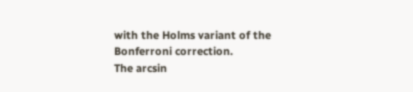with the Holms variant of the Bonferroni correction.
The arcsin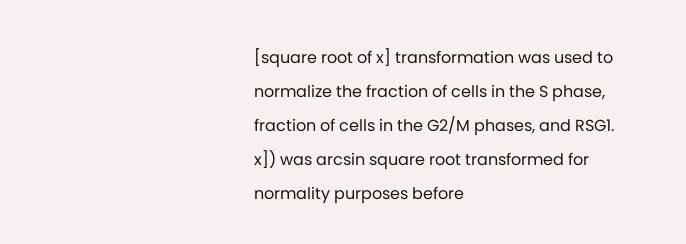[square root of x] transformation was used to normalize the fraction of cells in the S phase, fraction of cells in the G2/M phases, and RSG1.
x]) was arcsin square root transformed for normality purposes before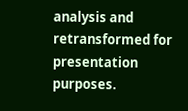analysis and retransformed for presentation purposes.